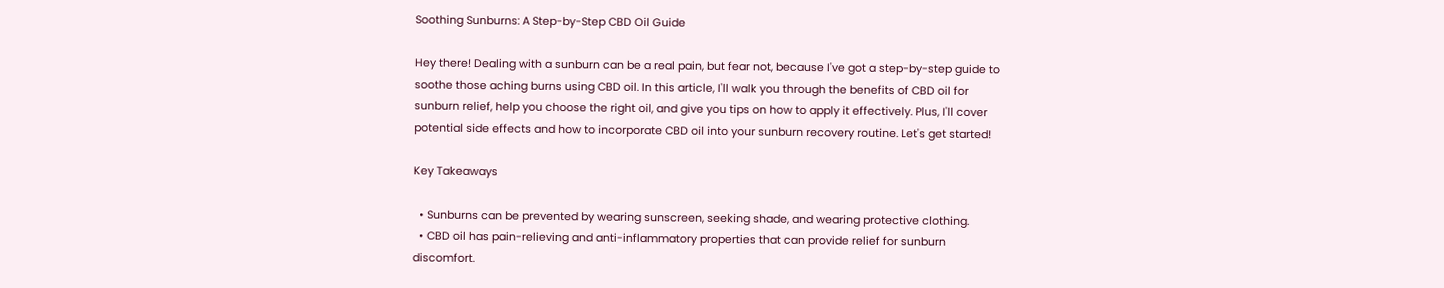Soothing Sunburns: A Step-by-Step CBD Oil Guide

Hey there! Dealing with a sunburn can be a real pain, but fear not, because I've got a step-by-step guide to soothe those aching burns using CBD oil. In this article, I'll walk you through the benefits of CBD oil for sunburn relief, help you choose the right oil, and give you tips on how to apply it effectively. Plus, I'll cover potential side effects and how to incorporate CBD oil into your sunburn recovery routine. Let's get started!

Key Takeaways

  • Sunburns can be prevented by wearing sunscreen, seeking shade, and wearing protective clothing.
  • CBD oil has pain-relieving and anti-inflammatory properties that can provide relief for sunburn discomfort.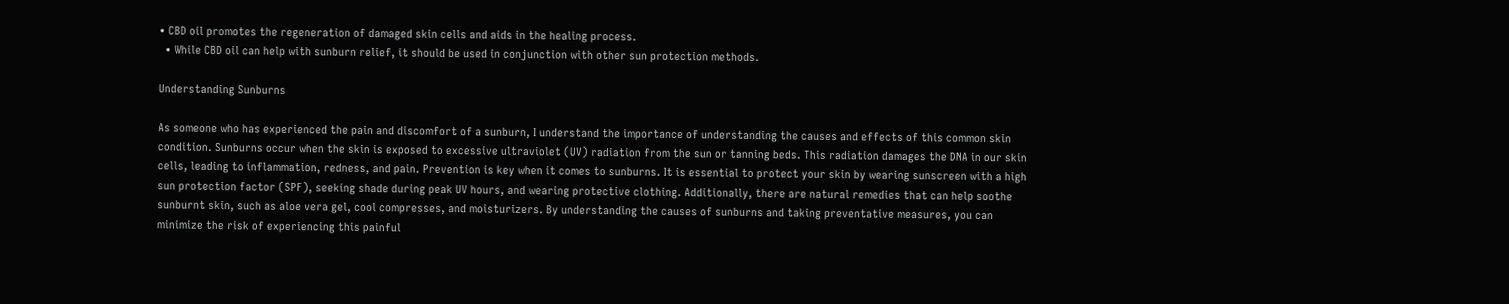• CBD oil promotes the regeneration of damaged skin cells and aids in the healing process.
  • While CBD oil can help with sunburn relief, it should be used in conjunction with other sun protection methods.

Understanding Sunburns

As someone who has experienced the pain and discomfort of a sunburn, I understand the importance of understanding the causes and effects of this common skin condition. Sunburns occur when the skin is exposed to excessive ultraviolet (UV) radiation from the sun or tanning beds. This radiation damages the DNA in our skin cells, leading to inflammation, redness, and pain. Prevention is key when it comes to sunburns. It is essential to protect your skin by wearing sunscreen with a high sun protection factor (SPF), seeking shade during peak UV hours, and wearing protective clothing. Additionally, there are natural remedies that can help soothe sunburnt skin, such as aloe vera gel, cool compresses, and moisturizers. By understanding the causes of sunburns and taking preventative measures, you can minimize the risk of experiencing this painful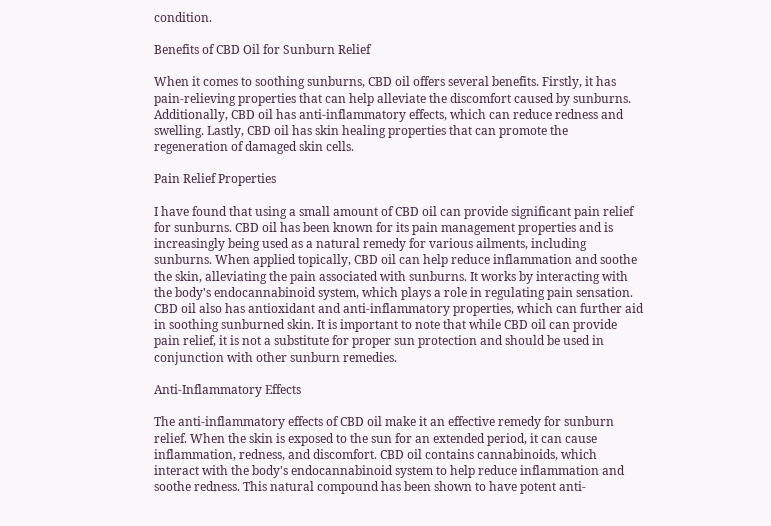condition.

Benefits of CBD Oil for Sunburn Relief

When it comes to soothing sunburns, CBD oil offers several benefits. Firstly, it has pain-relieving properties that can help alleviate the discomfort caused by sunburns. Additionally, CBD oil has anti-inflammatory effects, which can reduce redness and swelling. Lastly, CBD oil has skin healing properties that can promote the regeneration of damaged skin cells.

Pain Relief Properties

I have found that using a small amount of CBD oil can provide significant pain relief for sunburns. CBD oil has been known for its pain management properties and is increasingly being used as a natural remedy for various ailments, including sunburns. When applied topically, CBD oil can help reduce inflammation and soothe the skin, alleviating the pain associated with sunburns. It works by interacting with the body's endocannabinoid system, which plays a role in regulating pain sensation. CBD oil also has antioxidant and anti-inflammatory properties, which can further aid in soothing sunburned skin. It is important to note that while CBD oil can provide pain relief, it is not a substitute for proper sun protection and should be used in conjunction with other sunburn remedies.

Anti-Inflammatory Effects

The anti-inflammatory effects of CBD oil make it an effective remedy for sunburn relief. When the skin is exposed to the sun for an extended period, it can cause inflammation, redness, and discomfort. CBD oil contains cannabinoids, which interact with the body's endocannabinoid system to help reduce inflammation and soothe redness. This natural compound has been shown to have potent anti-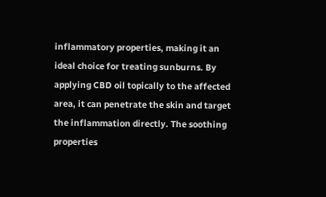inflammatory properties, making it an ideal choice for treating sunburns. By applying CBD oil topically to the affected area, it can penetrate the skin and target the inflammation directly. The soothing properties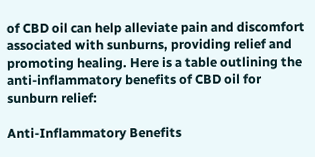of CBD oil can help alleviate pain and discomfort associated with sunburns, providing relief and promoting healing. Here is a table outlining the anti-inflammatory benefits of CBD oil for sunburn relief:

Anti-Inflammatory Benefits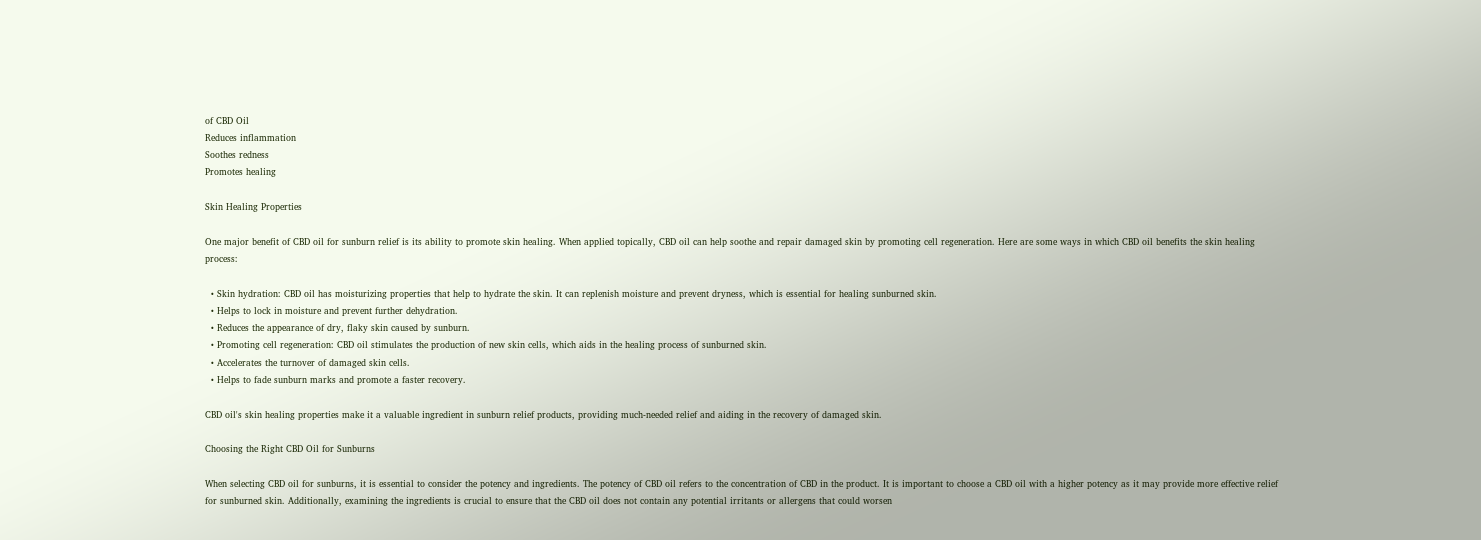of CBD Oil
Reduces inflammation
Soothes redness
Promotes healing

Skin Healing Properties

One major benefit of CBD oil for sunburn relief is its ability to promote skin healing. When applied topically, CBD oil can help soothe and repair damaged skin by promoting cell regeneration. Here are some ways in which CBD oil benefits the skin healing process:

  • Skin hydration: CBD oil has moisturizing properties that help to hydrate the skin. It can replenish moisture and prevent dryness, which is essential for healing sunburned skin.
  • Helps to lock in moisture and prevent further dehydration.
  • Reduces the appearance of dry, flaky skin caused by sunburn.
  • Promoting cell regeneration: CBD oil stimulates the production of new skin cells, which aids in the healing process of sunburned skin.
  • Accelerates the turnover of damaged skin cells.
  • Helps to fade sunburn marks and promote a faster recovery.

CBD oil's skin healing properties make it a valuable ingredient in sunburn relief products, providing much-needed relief and aiding in the recovery of damaged skin.

Choosing the Right CBD Oil for Sunburns

When selecting CBD oil for sunburns, it is essential to consider the potency and ingredients. The potency of CBD oil refers to the concentration of CBD in the product. It is important to choose a CBD oil with a higher potency as it may provide more effective relief for sunburned skin. Additionally, examining the ingredients is crucial to ensure that the CBD oil does not contain any potential irritants or allergens that could worsen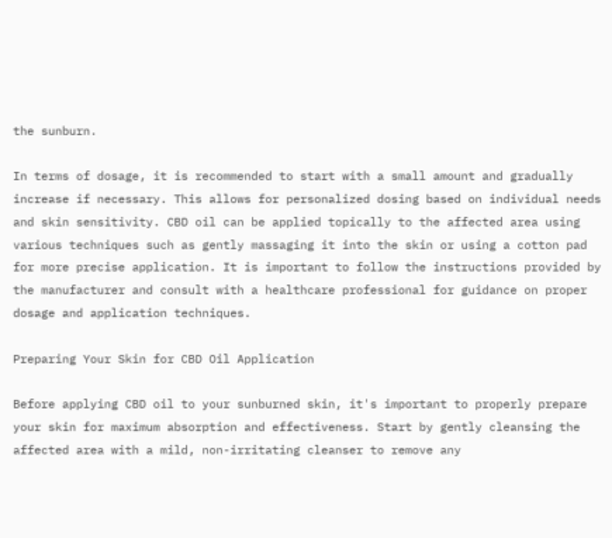the sunburn.

In terms of dosage, it is recommended to start with a small amount and gradually increase if necessary. This allows for personalized dosing based on individual needs and skin sensitivity. CBD oil can be applied topically to the affected area using various techniques such as gently massaging it into the skin or using a cotton pad for more precise application. It is important to follow the instructions provided by the manufacturer and consult with a healthcare professional for guidance on proper dosage and application techniques.

Preparing Your Skin for CBD Oil Application

Before applying CBD oil to your sunburned skin, it's important to properly prepare your skin for maximum absorption and effectiveness. Start by gently cleansing the affected area with a mild, non-irritating cleanser to remove any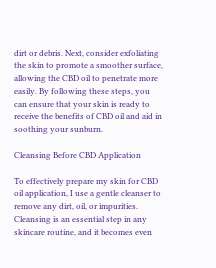dirt or debris. Next, consider exfoliating the skin to promote a smoother surface, allowing the CBD oil to penetrate more easily. By following these steps, you can ensure that your skin is ready to receive the benefits of CBD oil and aid in soothing your sunburn.

Cleansing Before CBD Application

To effectively prepare my skin for CBD oil application, I use a gentle cleanser to remove any dirt, oil, or impurities. Cleansing is an essential step in any skincare routine, and it becomes even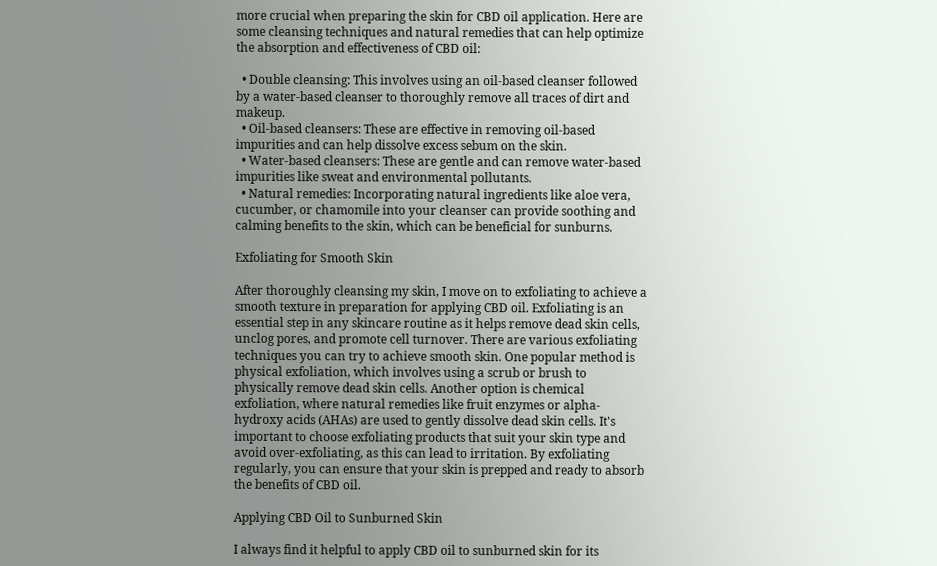more crucial when preparing the skin for CBD oil application. Here are some cleansing techniques and natural remedies that can help optimize the absorption and effectiveness of CBD oil:

  • Double cleansing: This involves using an oil-based cleanser followed by a water-based cleanser to thoroughly remove all traces of dirt and makeup.
  • Oil-based cleansers: These are effective in removing oil-based impurities and can help dissolve excess sebum on the skin.
  • Water-based cleansers: These are gentle and can remove water-based impurities like sweat and environmental pollutants.
  • Natural remedies: Incorporating natural ingredients like aloe vera, cucumber, or chamomile into your cleanser can provide soothing and calming benefits to the skin, which can be beneficial for sunburns.

Exfoliating for Smooth Skin

After thoroughly cleansing my skin, I move on to exfoliating to achieve a smooth texture in preparation for applying CBD oil. Exfoliating is an essential step in any skincare routine as it helps remove dead skin cells, unclog pores, and promote cell turnover. There are various exfoliating techniques you can try to achieve smooth skin. One popular method is physical exfoliation, which involves using a scrub or brush to physically remove dead skin cells. Another option is chemical exfoliation, where natural remedies like fruit enzymes or alpha-hydroxy acids (AHAs) are used to gently dissolve dead skin cells. It's important to choose exfoliating products that suit your skin type and avoid over-exfoliating, as this can lead to irritation. By exfoliating regularly, you can ensure that your skin is prepped and ready to absorb the benefits of CBD oil.

Applying CBD Oil to Sunburned Skin

I always find it helpful to apply CBD oil to sunburned skin for its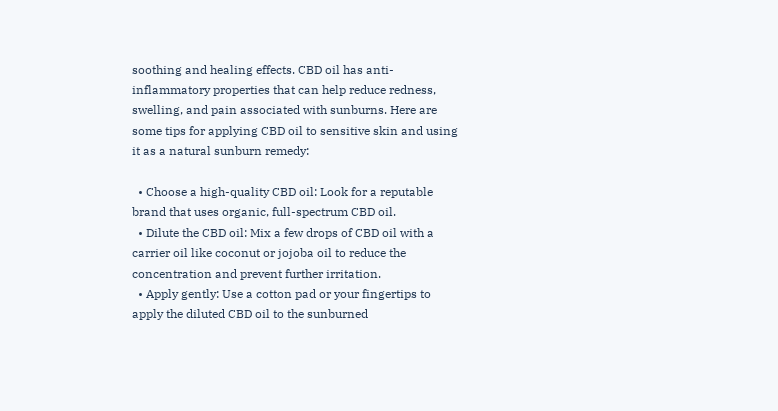soothing and healing effects. CBD oil has anti-inflammatory properties that can help reduce redness, swelling, and pain associated with sunburns. Here are some tips for applying CBD oil to sensitive skin and using it as a natural sunburn remedy:

  • Choose a high-quality CBD oil: Look for a reputable brand that uses organic, full-spectrum CBD oil.
  • Dilute the CBD oil: Mix a few drops of CBD oil with a carrier oil like coconut or jojoba oil to reduce the concentration and prevent further irritation.
  • Apply gently: Use a cotton pad or your fingertips to apply the diluted CBD oil to the sunburned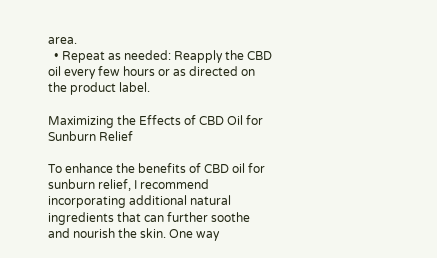area.
  • Repeat as needed: Reapply the CBD oil every few hours or as directed on the product label.

Maximizing the Effects of CBD Oil for Sunburn Relief

To enhance the benefits of CBD oil for sunburn relief, I recommend incorporating additional natural ingredients that can further soothe and nourish the skin. One way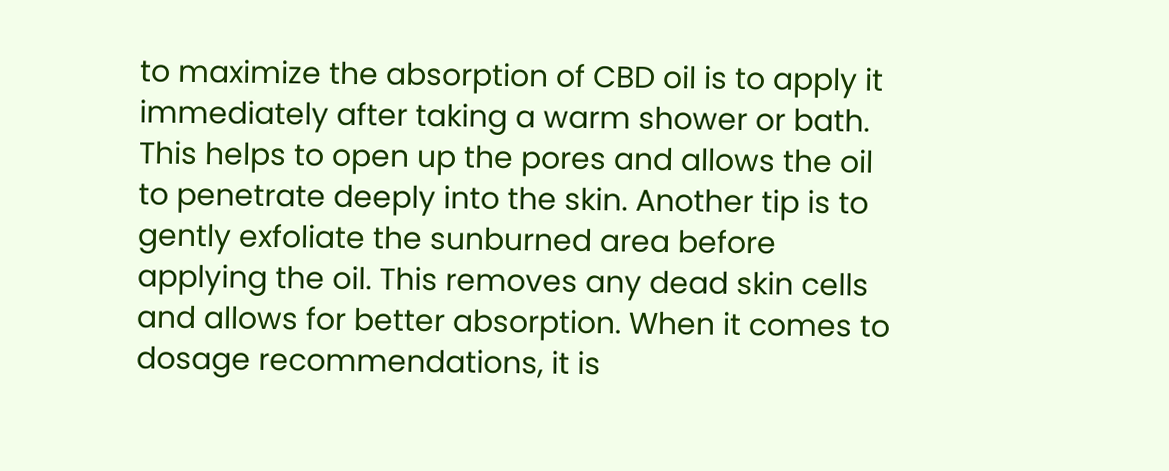to maximize the absorption of CBD oil is to apply it immediately after taking a warm shower or bath. This helps to open up the pores and allows the oil to penetrate deeply into the skin. Another tip is to gently exfoliate the sunburned area before applying the oil. This removes any dead skin cells and allows for better absorption. When it comes to dosage recommendations, it is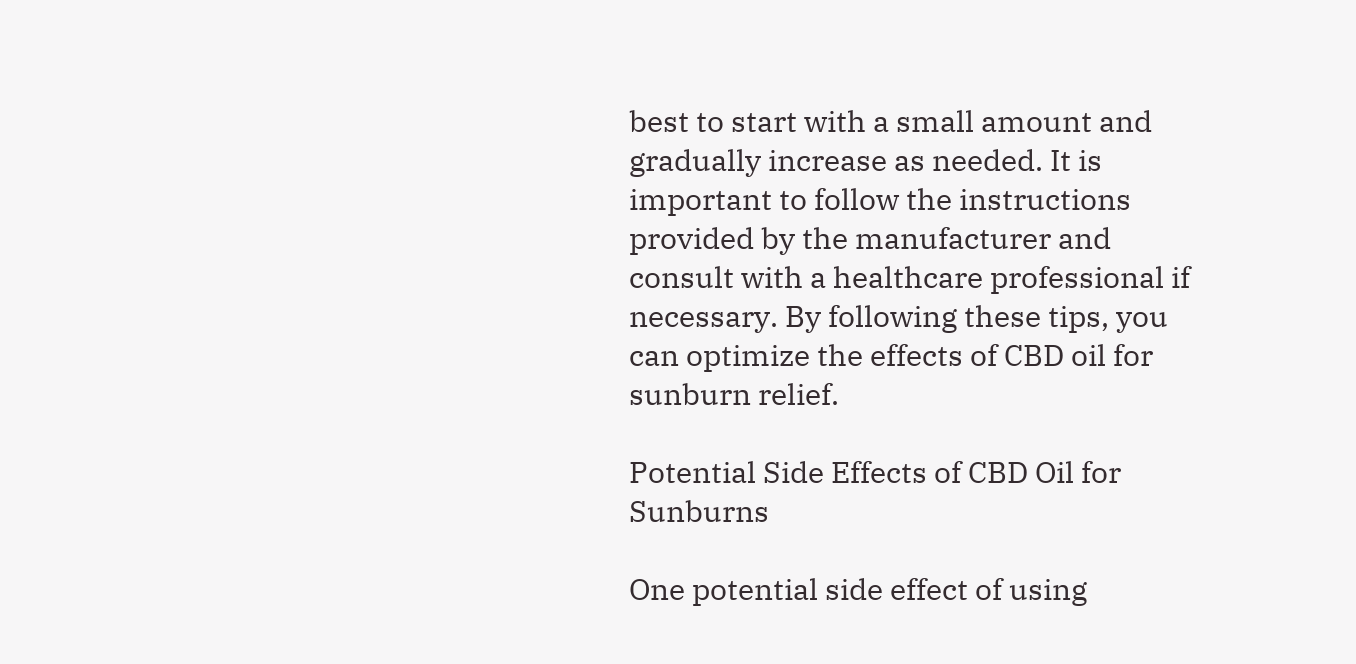best to start with a small amount and gradually increase as needed. It is important to follow the instructions provided by the manufacturer and consult with a healthcare professional if necessary. By following these tips, you can optimize the effects of CBD oil for sunburn relief.

Potential Side Effects of CBD Oil for Sunburns

One potential side effect of using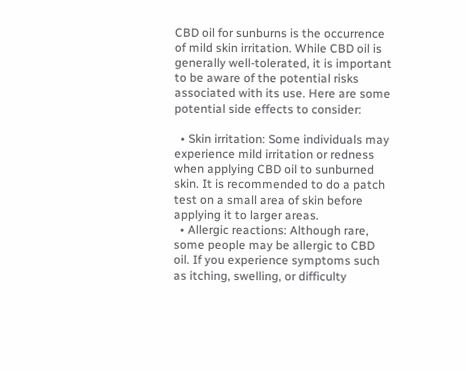CBD oil for sunburns is the occurrence of mild skin irritation. While CBD oil is generally well-tolerated, it is important to be aware of the potential risks associated with its use. Here are some potential side effects to consider:

  • Skin irritation: Some individuals may experience mild irritation or redness when applying CBD oil to sunburned skin. It is recommended to do a patch test on a small area of skin before applying it to larger areas.
  • Allergic reactions: Although rare, some people may be allergic to CBD oil. If you experience symptoms such as itching, swelling, or difficulty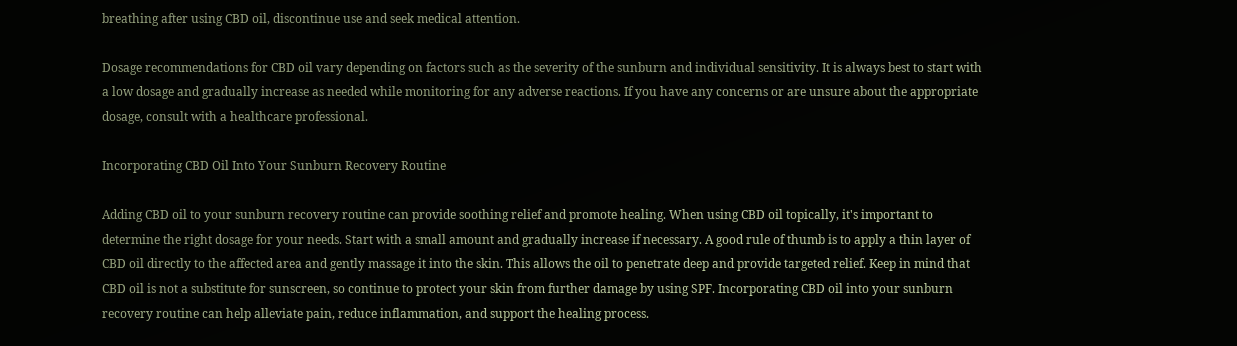breathing after using CBD oil, discontinue use and seek medical attention.

Dosage recommendations for CBD oil vary depending on factors such as the severity of the sunburn and individual sensitivity. It is always best to start with a low dosage and gradually increase as needed while monitoring for any adverse reactions. If you have any concerns or are unsure about the appropriate dosage, consult with a healthcare professional.

Incorporating CBD Oil Into Your Sunburn Recovery Routine

Adding CBD oil to your sunburn recovery routine can provide soothing relief and promote healing. When using CBD oil topically, it's important to determine the right dosage for your needs. Start with a small amount and gradually increase if necessary. A good rule of thumb is to apply a thin layer of CBD oil directly to the affected area and gently massage it into the skin. This allows the oil to penetrate deep and provide targeted relief. Keep in mind that CBD oil is not a substitute for sunscreen, so continue to protect your skin from further damage by using SPF. Incorporating CBD oil into your sunburn recovery routine can help alleviate pain, reduce inflammation, and support the healing process.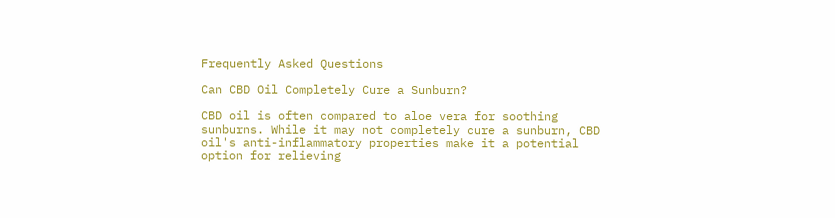Frequently Asked Questions

Can CBD Oil Completely Cure a Sunburn?

CBD oil is often compared to aloe vera for soothing sunburns. While it may not completely cure a sunburn, CBD oil's anti-inflammatory properties make it a potential option for relieving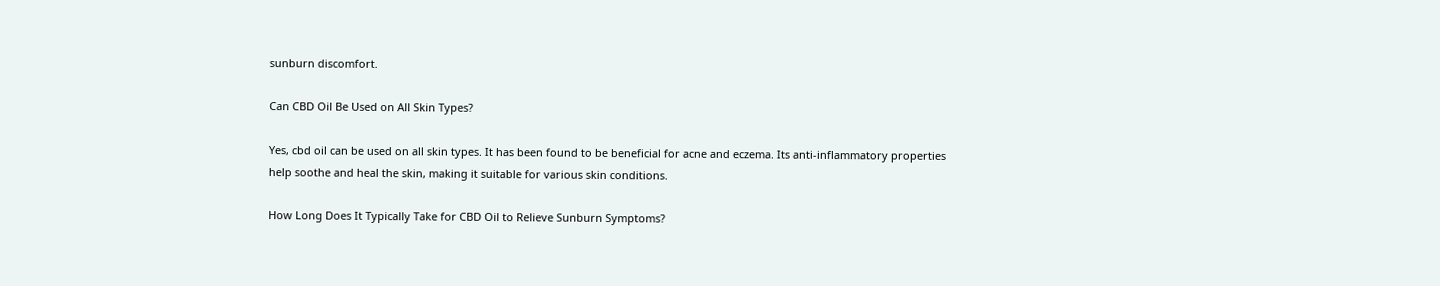sunburn discomfort.

Can CBD Oil Be Used on All Skin Types?

Yes, cbd oil can be used on all skin types. It has been found to be beneficial for acne and eczema. Its anti-inflammatory properties help soothe and heal the skin, making it suitable for various skin conditions.

How Long Does It Typically Take for CBD Oil to Relieve Sunburn Symptoms?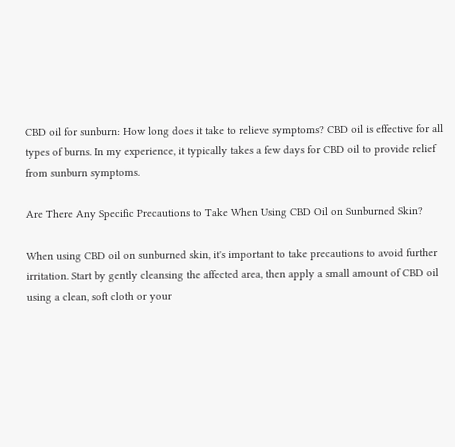CBD oil for sunburn: How long does it take to relieve symptoms? CBD oil is effective for all types of burns. In my experience, it typically takes a few days for CBD oil to provide relief from sunburn symptoms.

Are There Any Specific Precautions to Take When Using CBD Oil on Sunburned Skin?

When using CBD oil on sunburned skin, it's important to take precautions to avoid further irritation. Start by gently cleansing the affected area, then apply a small amount of CBD oil using a clean, soft cloth or your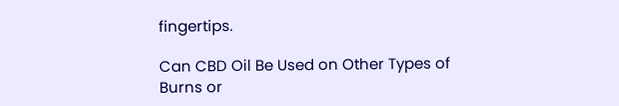fingertips.

Can CBD Oil Be Used on Other Types of Burns or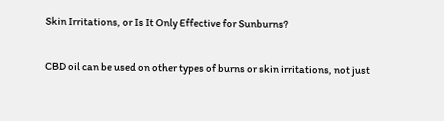Skin Irritations, or Is It Only Effective for Sunburns?

CBD oil can be used on other types of burns or skin irritations, not just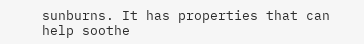sunburns. It has properties that can help soothe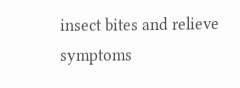insect bites and relieve symptoms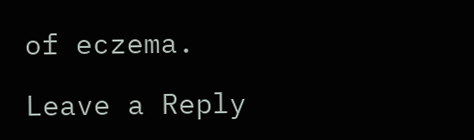of eczema.

Leave a Reply